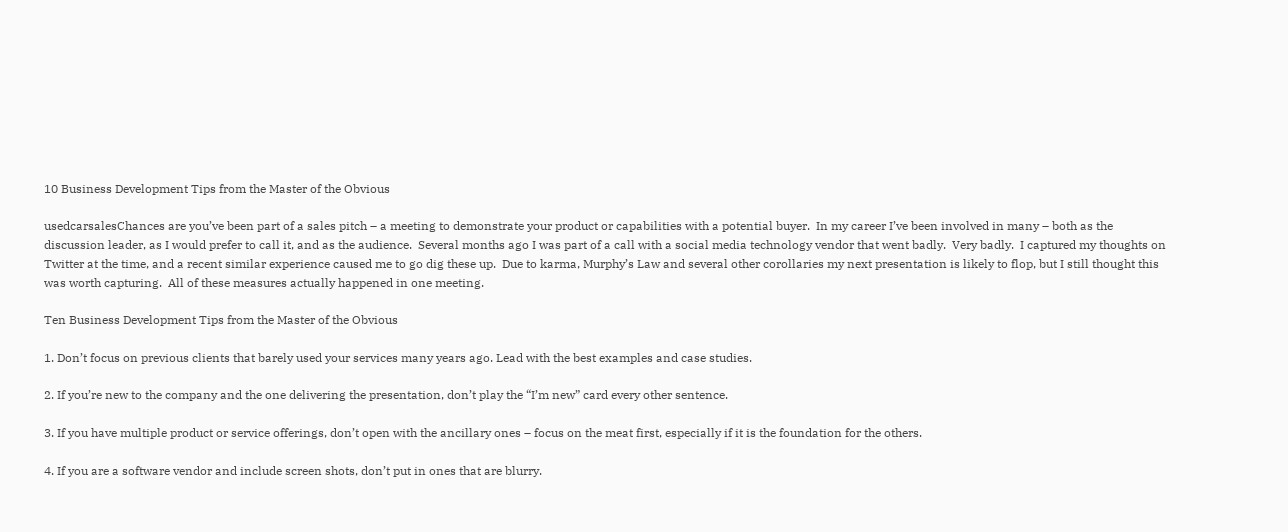10 Business Development Tips from the Master of the Obvious

usedcarsalesChances are you’ve been part of a sales pitch – a meeting to demonstrate your product or capabilities with a potential buyer.  In my career I’ve been involved in many – both as the discussion leader, as I would prefer to call it, and as the audience.  Several months ago I was part of a call with a social media technology vendor that went badly.  Very badly.  I captured my thoughts on Twitter at the time, and a recent similar experience caused me to go dig these up.  Due to karma, Murphy’s Law and several other corollaries my next presentation is likely to flop, but I still thought this was worth capturing.  All of these measures actually happened in one meeting.

Ten Business Development Tips from the Master of the Obvious

1. Don’t focus on previous clients that barely used your services many years ago. Lead with the best examples and case studies.

2. If you’re new to the company and the one delivering the presentation, don’t play the “I’m new” card every other sentence.

3. If you have multiple product or service offerings, don’t open with the ancillary ones – focus on the meat first, especially if it is the foundation for the others.

4. If you are a software vendor and include screen shots, don’t put in ones that are blurry.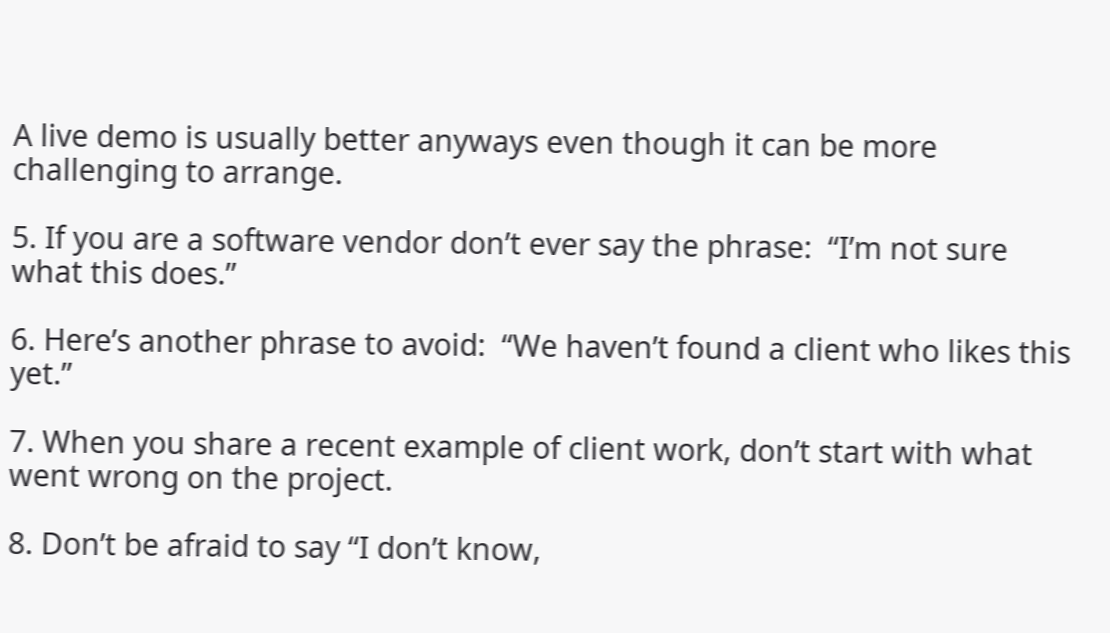A live demo is usually better anyways even though it can be more challenging to arrange.

5. If you are a software vendor don’t ever say the phrase:  “I’m not sure what this does.”

6. Here’s another phrase to avoid:  “We haven’t found a client who likes this yet.”

7. When you share a recent example of client work, don’t start with what went wrong on the project.

8. Don’t be afraid to say “I don’t know,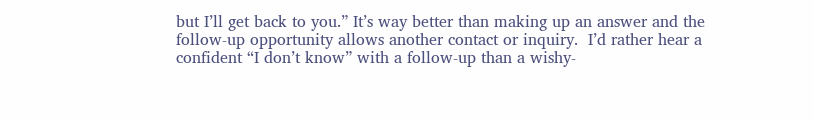but I’ll get back to you.” It’s way better than making up an answer and the follow-up opportunity allows another contact or inquiry.  I’d rather hear a confident “I don’t know” with a follow-up than a wishy-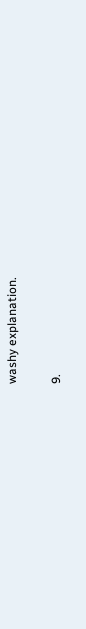washy explanation.

9.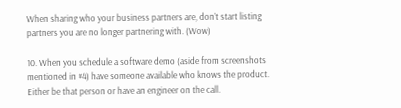When sharing who your business partners are, don’t start listing partners you are no longer partnering with. (Wow)

10. When you schedule a software demo (aside from screenshots mentioned in #4) have someone available who knows the product.  Either be that person or have an engineer on the call.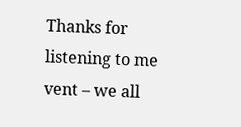Thanks for listening to me vent – we all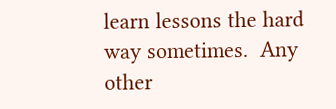learn lessons the hard way sometimes.  Any other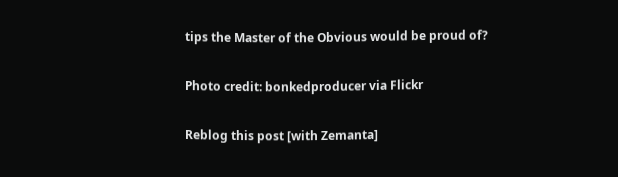tips the Master of the Obvious would be proud of?

Photo credit: bonkedproducer via Flickr

Reblog this post [with Zemanta]